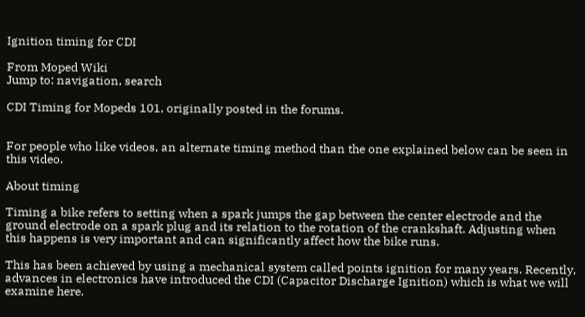Ignition timing for CDI

From Moped Wiki
Jump to: navigation, search

CDI Timing for Mopeds 101, originally posted in the forums.


For people who like videos, an alternate timing method than the one explained below can be seen in this video.

About timing

Timing a bike refers to setting when a spark jumps the gap between the center electrode and the ground electrode on a spark plug and its relation to the rotation of the crankshaft. Adjusting when this happens is very important and can significantly affect how the bike runs.

This has been achieved by using a mechanical system called points ignition for many years. Recently, advances in electronics have introduced the CDI (Capacitor Discharge Ignition) which is what we will examine here.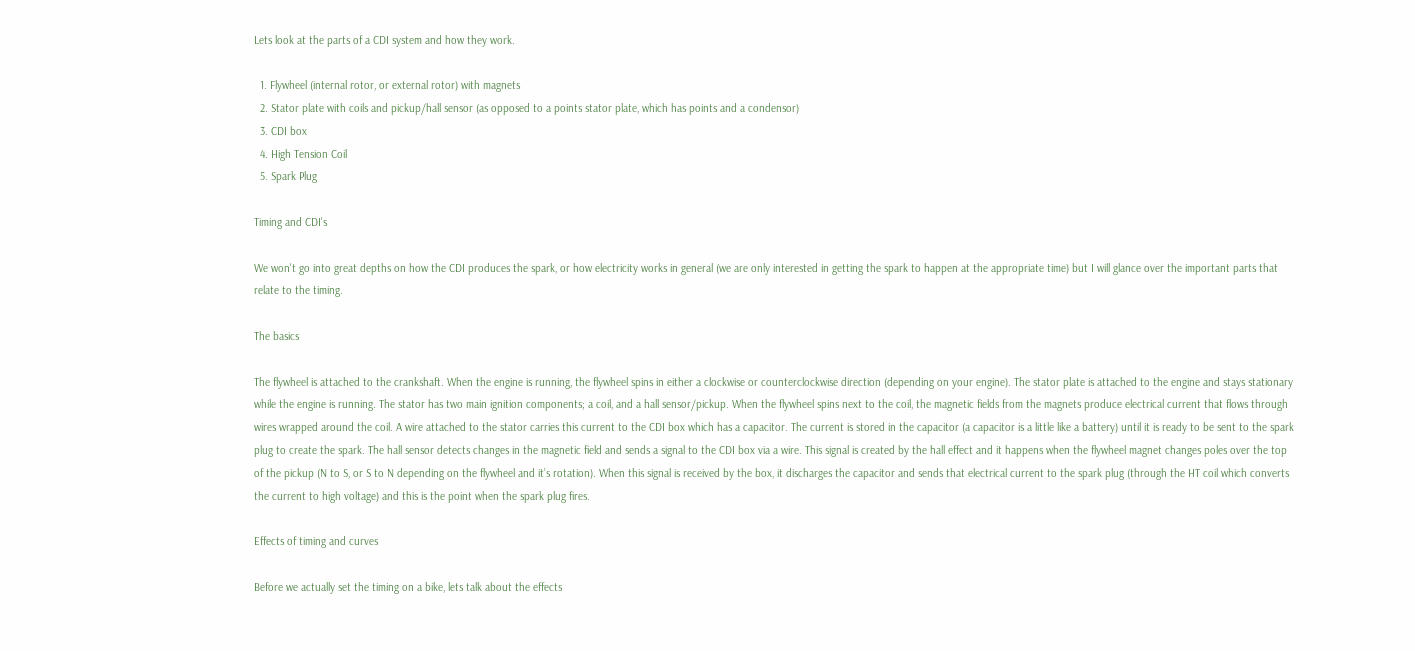Lets look at the parts of a CDI system and how they work.

  1. Flywheel (internal rotor, or external rotor) with magnets
  2. Stator plate with coils and pickup/hall sensor (as opposed to a points stator plate, which has points and a condensor)
  3. CDI box
  4. High Tension Coil
  5. Spark Plug

Timing and CDI's

We won't go into great depths on how the CDI produces the spark, or how electricity works in general (we are only interested in getting the spark to happen at the appropriate time) but I will glance over the important parts that relate to the timing.

The basics

The flywheel is attached to the crankshaft. When the engine is running, the flywheel spins in either a clockwise or counterclockwise direction (depending on your engine). The stator plate is attached to the engine and stays stationary while the engine is running. The stator has two main ignition components; a coil, and a hall sensor/pickup. When the flywheel spins next to the coil, the magnetic fields from the magnets produce electrical current that flows through wires wrapped around the coil. A wire attached to the stator carries this current to the CDI box which has a capacitor. The current is stored in the capacitor (a capacitor is a little like a battery) until it is ready to be sent to the spark plug to create the spark. The hall sensor detects changes in the magnetic field and sends a signal to the CDI box via a wire. This signal is created by the hall effect and it happens when the flywheel magnet changes poles over the top of the pickup (N to S, or S to N depending on the flywheel and it’s rotation). When this signal is received by the box, it discharges the capacitor and sends that electrical current to the spark plug (through the HT coil which converts the current to high voltage) and this is the point when the spark plug fires.

Effects of timing and curves

Before we actually set the timing on a bike, lets talk about the effects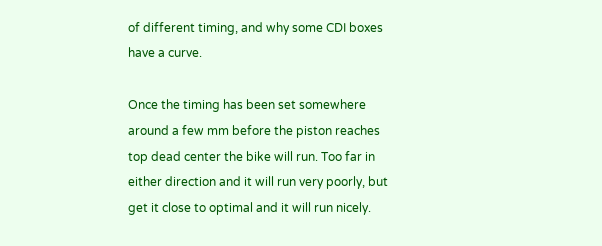of different timing, and why some CDI boxes have a curve.

Once the timing has been set somewhere around a few mm before the piston reaches top dead center the bike will run. Too far in either direction and it will run very poorly, but get it close to optimal and it will run nicely.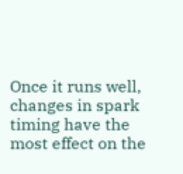Once it runs well, changes in spark timing have the most effect on the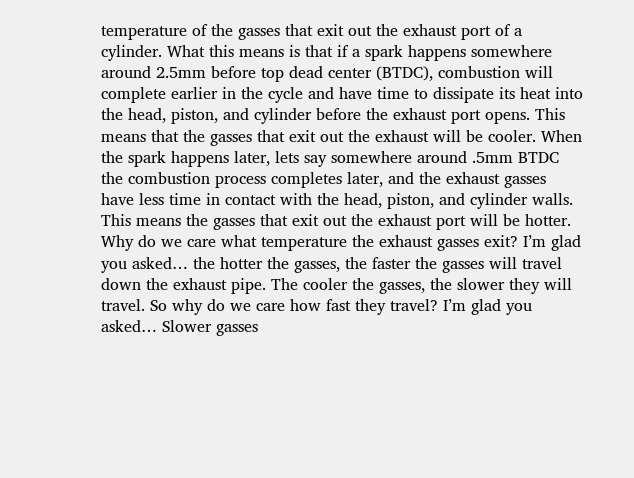temperature of the gasses that exit out the exhaust port of a cylinder. What this means is that if a spark happens somewhere around 2.5mm before top dead center (BTDC), combustion will complete earlier in the cycle and have time to dissipate its heat into the head, piston, and cylinder before the exhaust port opens. This means that the gasses that exit out the exhaust will be cooler. When the spark happens later, lets say somewhere around .5mm BTDC the combustion process completes later, and the exhaust gasses have less time in contact with the head, piston, and cylinder walls. This means the gasses that exit out the exhaust port will be hotter. Why do we care what temperature the exhaust gasses exit? I’m glad you asked… the hotter the gasses, the faster the gasses will travel down the exhaust pipe. The cooler the gasses, the slower they will travel. So why do we care how fast they travel? I’m glad you asked… Slower gasses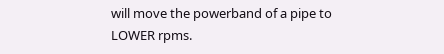will move the powerband of a pipe to LOWER rpms.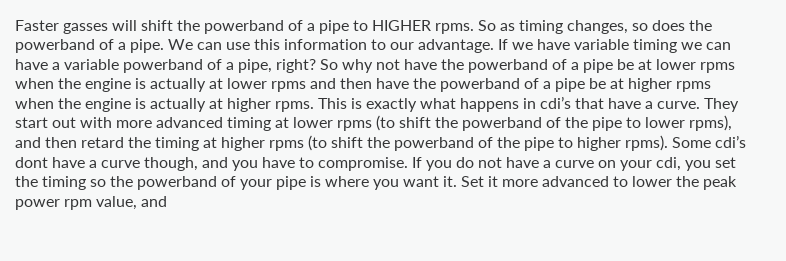Faster gasses will shift the powerband of a pipe to HIGHER rpms. So as timing changes, so does the powerband of a pipe. We can use this information to our advantage. If we have variable timing we can have a variable powerband of a pipe, right? So why not have the powerband of a pipe be at lower rpms when the engine is actually at lower rpms and then have the powerband of a pipe be at higher rpms when the engine is actually at higher rpms. This is exactly what happens in cdi’s that have a curve. They start out with more advanced timing at lower rpms (to shift the powerband of the pipe to lower rpms), and then retard the timing at higher rpms (to shift the powerband of the pipe to higher rpms). Some cdi’s dont have a curve though, and you have to compromise. If you do not have a curve on your cdi, you set the timing so the powerband of your pipe is where you want it. Set it more advanced to lower the peak power rpm value, and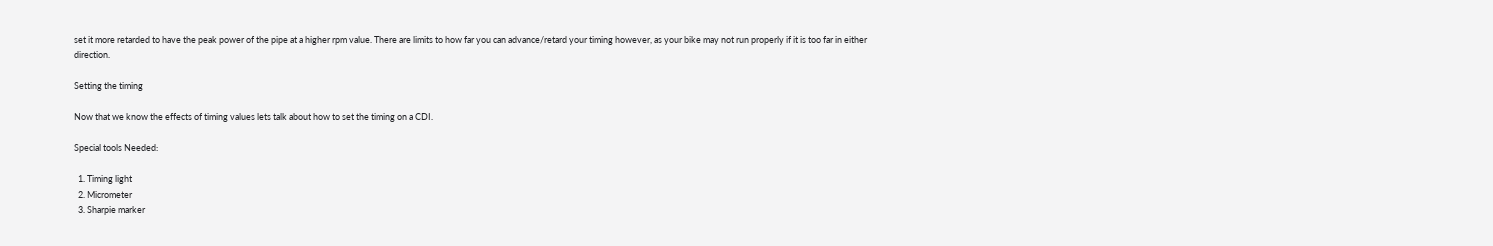set it more retarded to have the peak power of the pipe at a higher rpm value. There are limits to how far you can advance/retard your timing however, as your bike may not run properly if it is too far in either direction.

Setting the timing

Now that we know the effects of timing values lets talk about how to set the timing on a CDI.

Special tools Needed:

  1. Timing light
  2. Micrometer
  3. Sharpie marker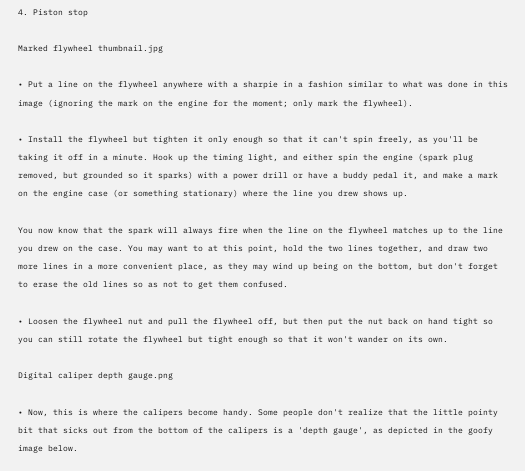4. Piston stop

Marked flywheel thumbnail.jpg

• Put a line on the flywheel anywhere with a sharpie in a fashion similar to what was done in this image (ignoring the mark on the engine for the moment; only mark the flywheel).

• Install the flywheel but tighten it only enough so that it can't spin freely, as you'll be taking it off in a minute. Hook up the timing light, and either spin the engine (spark plug removed, but grounded so it sparks) with a power drill or have a buddy pedal it, and make a mark on the engine case (or something stationary) where the line you drew shows up.

You now know that the spark will always fire when the line on the flywheel matches up to the line you drew on the case. You may want to at this point, hold the two lines together, and draw two more lines in a more convenient place, as they may wind up being on the bottom, but don't forget to erase the old lines so as not to get them confused.

• Loosen the flywheel nut and pull the flywheel off, but then put the nut back on hand tight so you can still rotate the flywheel but tight enough so that it won't wander on its own.

Digital caliper depth gauge.png

• Now, this is where the calipers become handy. Some people don't realize that the little pointy bit that sicks out from the bottom of the calipers is a 'depth gauge', as depicted in the goofy image below.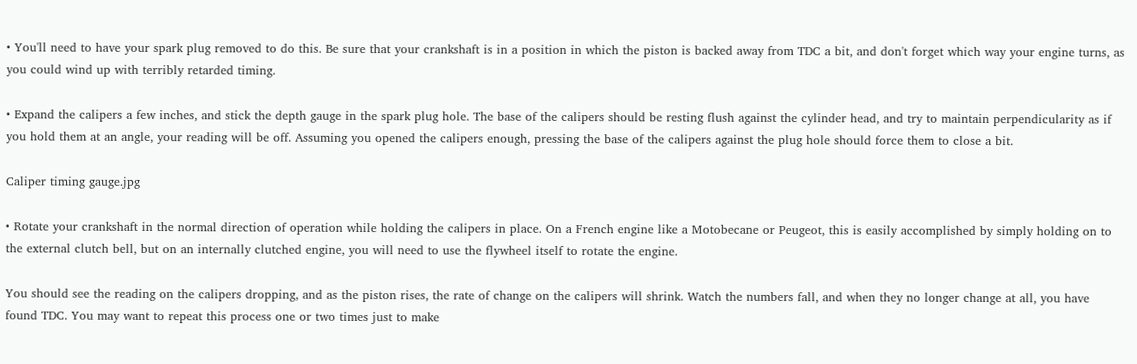• You'll need to have your spark plug removed to do this. Be sure that your crankshaft is in a position in which the piston is backed away from TDC a bit, and don't forget which way your engine turns, as you could wind up with terribly retarded timing.

• Expand the calipers a few inches, and stick the depth gauge in the spark plug hole. The base of the calipers should be resting flush against the cylinder head, and try to maintain perpendicularity as if you hold them at an angle, your reading will be off. Assuming you opened the calipers enough, pressing the base of the calipers against the plug hole should force them to close a bit.

Caliper timing gauge.jpg

• Rotate your crankshaft in the normal direction of operation while holding the calipers in place. On a French engine like a Motobecane or Peugeot, this is easily accomplished by simply holding on to the external clutch bell, but on an internally clutched engine, you will need to use the flywheel itself to rotate the engine.

You should see the reading on the calipers dropping, and as the piston rises, the rate of change on the calipers will shrink. Watch the numbers fall, and when they no longer change at all, you have found TDC. You may want to repeat this process one or two times just to make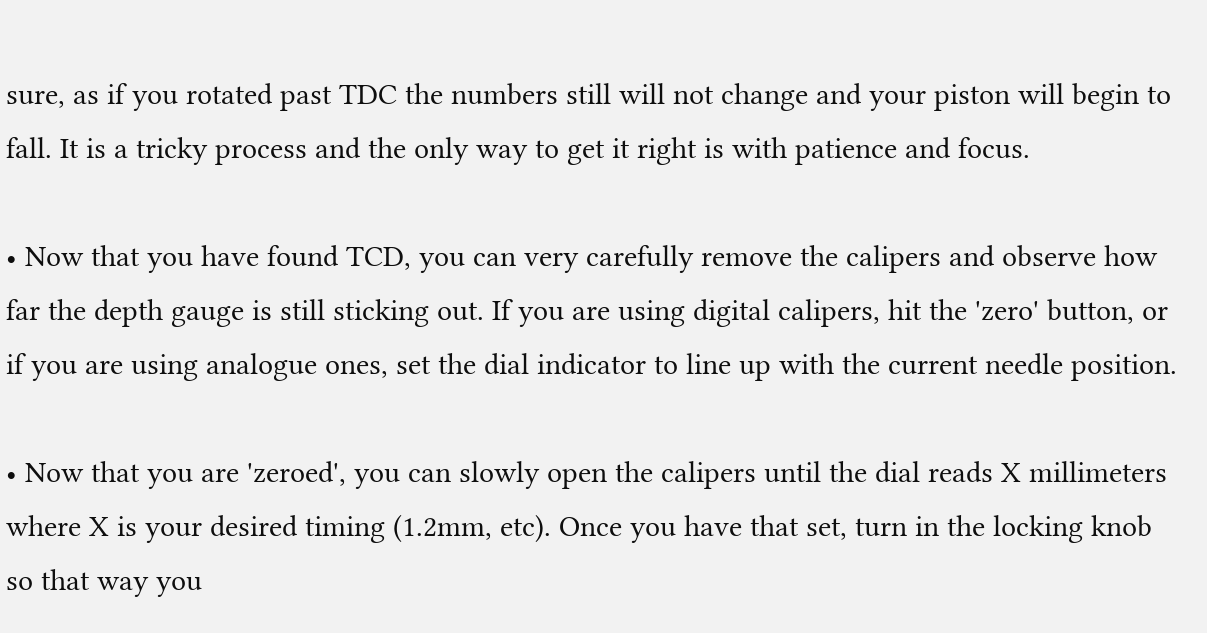sure, as if you rotated past TDC the numbers still will not change and your piston will begin to fall. It is a tricky process and the only way to get it right is with patience and focus.

• Now that you have found TCD, you can very carefully remove the calipers and observe how far the depth gauge is still sticking out. If you are using digital calipers, hit the 'zero' button, or if you are using analogue ones, set the dial indicator to line up with the current needle position.

• Now that you are 'zeroed', you can slowly open the calipers until the dial reads X millimeters where X is your desired timing (1.2mm, etc). Once you have that set, turn in the locking knob so that way you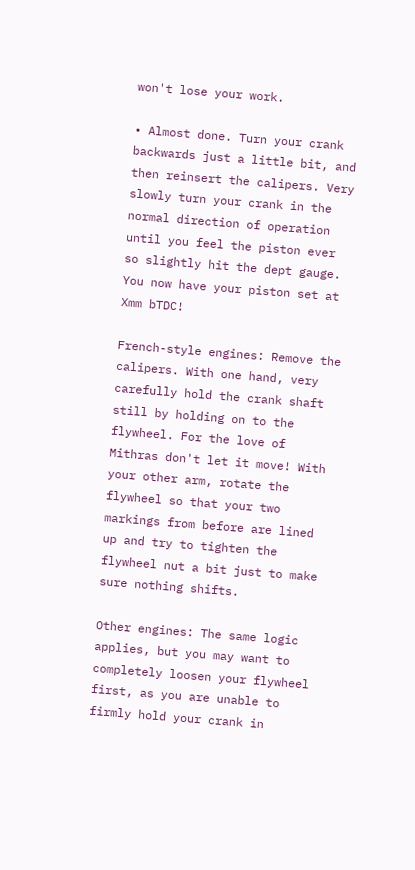won't lose your work.

• Almost done. Turn your crank backwards just a little bit, and then reinsert the calipers. Very slowly turn your crank in the normal direction of operation until you feel the piston ever so slightly hit the dept gauge. You now have your piston set at Xmm bTDC!

French-style engines: Remove the calipers. With one hand, very carefully hold the crank shaft still by holding on to the flywheel. For the love of Mithras don't let it move! With your other arm, rotate the flywheel so that your two markings from before are lined up and try to tighten the flywheel nut a bit just to make sure nothing shifts.

Other engines: The same logic applies, but you may want to completely loosen your flywheel first, as you are unable to firmly hold your crank in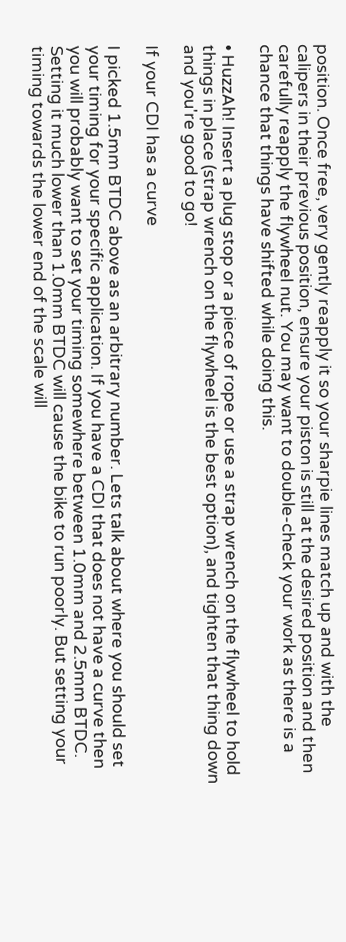position. Once free, very gently reapply it so your sharpie lines match up and with the calipers in their previous position, ensure your piston is still at the desired position and then carefully reapply the flywheel nut. You may want to double-check your work as there is a chance that things have shifted while doing this.

• HuzzAh! Insert a plug stop or a piece of rope or use a strap wrench on the flywheel to hold things in place (strap wrench on the flywheel is the best option), and tighten that thing down and you're good to go!

If your CDI has a curve

I picked 1.5mm BTDC above as an arbitrary number. Lets talk about where you should set your timing for your specific application. If you have a CDI that does not have a curve then you will probably want to set your timing somewhere between 1.0mm and 2.5mm BTDC. Setting it much lower than 1.0mm BTDC will cause the bike to run poorly. But setting your timing towards the lower end of the scale will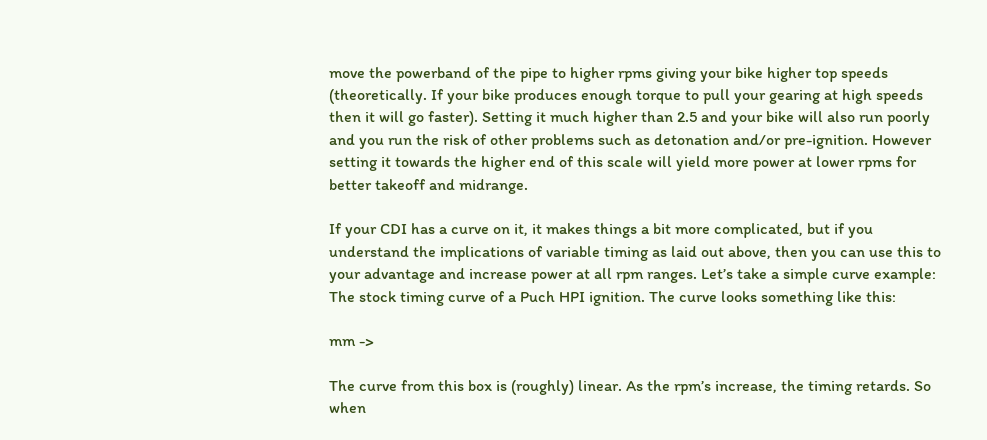move the powerband of the pipe to higher rpms giving your bike higher top speeds (theoretically. If your bike produces enough torque to pull your gearing at high speeds then it will go faster). Setting it much higher than 2.5 and your bike will also run poorly and you run the risk of other problems such as detonation and/or pre-ignition. However setting it towards the higher end of this scale will yield more power at lower rpms for better takeoff and midrange.

If your CDI has a curve on it, it makes things a bit more complicated, but if you understand the implications of variable timing as laid out above, then you can use this to your advantage and increase power at all rpm ranges. Let’s take a simple curve example: The stock timing curve of a Puch HPI ignition. The curve looks something like this:

mm ->

The curve from this box is (roughly) linear. As the rpm’s increase, the timing retards. So when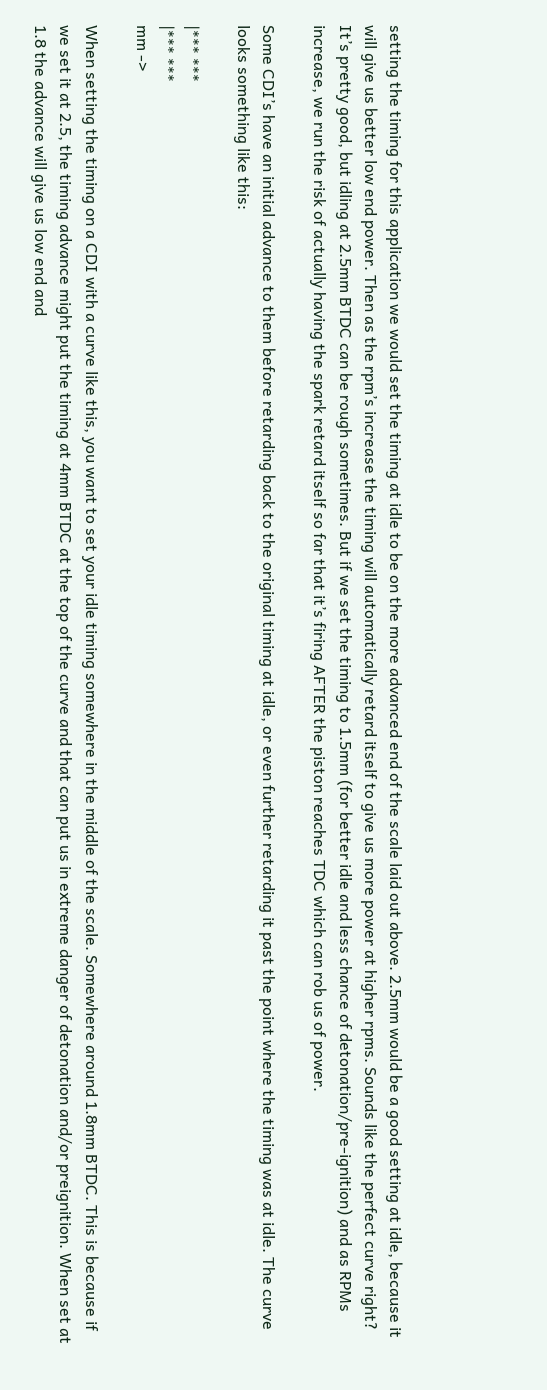setting the timing for this application we would set the timing at idle to be on the more advanced end of the scale laid out above. 2.5mm would be a good setting at idle, because it will give us better low end power. Then as the rpm’s increase the timing will automatically retard itself to give us more power at higher rpms. Sounds like the perfect curve right? It’s pretty good, but idling at 2.5mm BTDC can be rough sometimes. But if we set the timing to 1.5mm (for better idle and less chance of detonation/pre-ignition) and as RPMs increase, we run the risk of actually having the spark retard itself so far that it’s firing AFTER the piston reaches TDC which can rob us of power.

Some CDI’s have an initial advance to them before retarding back to the original timing at idle, or even further retarding it past the point where the timing was at idle. The curve looks something like this:

|*** ***
|*** ***
mm ->

When setting the timing on a CDI with a curve like this, you want to set your idle timing somewhere in the middle of the scale. Somewhere around 1.8mm BTDC. This is because if we set it at 2.5, the timing advance might put the timing at 4mm BTDC at the top of the curve and that can put us in extreme danger of detonation and/or preignition. When set at 1.8 the advance will give us low end and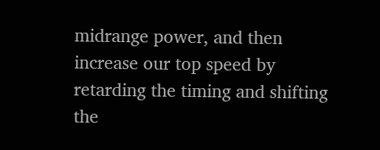midrange power, and then increase our top speed by retarding the timing and shifting the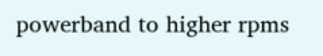powerband to higher rpms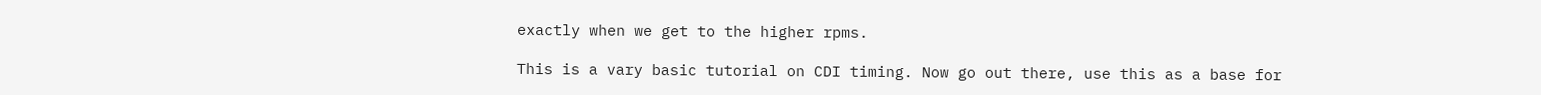exactly when we get to the higher rpms.

This is a vary basic tutorial on CDI timing. Now go out there, use this as a base for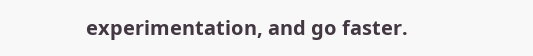experimentation, and go faster.